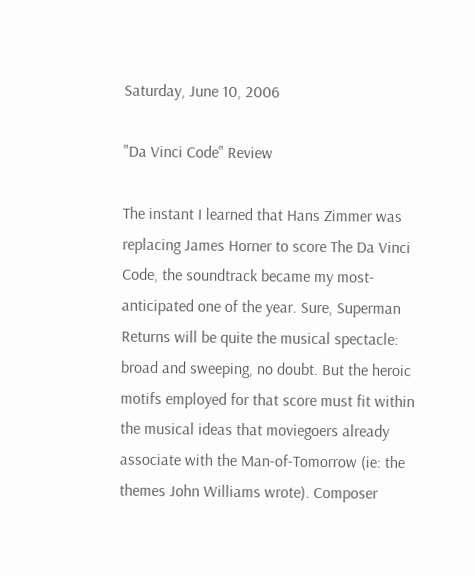Saturday, June 10, 2006

"Da Vinci Code" Review

The instant I learned that Hans Zimmer was replacing James Horner to score The Da Vinci Code, the soundtrack became my most-anticipated one of the year. Sure, Superman Returns will be quite the musical spectacle: broad and sweeping, no doubt. But the heroic motifs employed for that score must fit within the musical ideas that moviegoers already associate with the Man-of-Tomorrow (ie: the themes John Williams wrote). Composer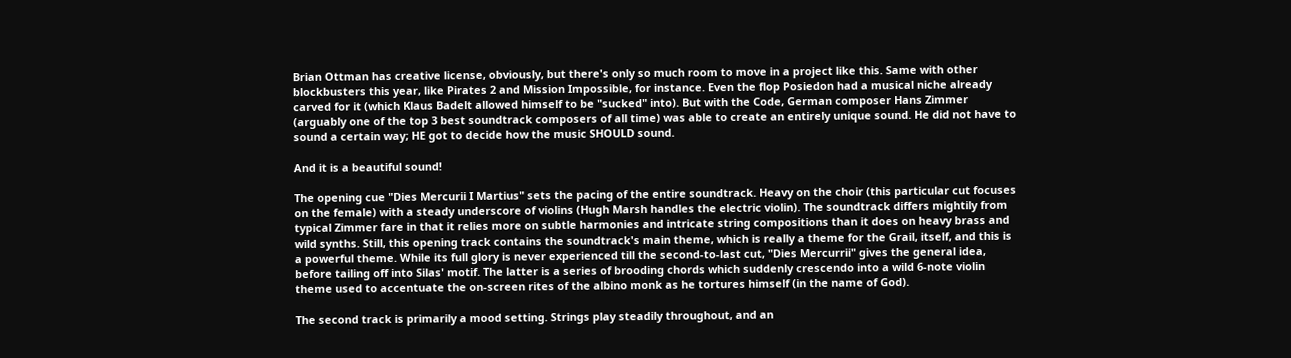Brian Ottman has creative license, obviously, but there's only so much room to move in a project like this. Same with other blockbusters this year, like Pirates 2 and Mission Impossible, for instance. Even the flop Posiedon had a musical niche already carved for it (which Klaus Badelt allowed himself to be "sucked" into). But with the Code, German composer Hans Zimmer (arguably one of the top 3 best soundtrack composers of all time) was able to create an entirely unique sound. He did not have to sound a certain way; HE got to decide how the music SHOULD sound.

And it is a beautiful sound!

The opening cue "Dies Mercurii I Martius" sets the pacing of the entire soundtrack. Heavy on the choir (this particular cut focuses on the female) with a steady underscore of violins (Hugh Marsh handles the electric violin). The soundtrack differs mightily from typical Zimmer fare in that it relies more on subtle harmonies and intricate string compositions than it does on heavy brass and wild synths. Still, this opening track contains the soundtrack's main theme, which is really a theme for the Grail, itself, and this is a powerful theme. While its full glory is never experienced till the second-to-last cut, "Dies Mercurrii" gives the general idea, before tailing off into Silas' motif. The latter is a series of brooding chords which suddenly crescendo into a wild 6-note violin theme used to accentuate the on-screen rites of the albino monk as he tortures himself (in the name of God).

The second track is primarily a mood setting. Strings play steadily throughout, and an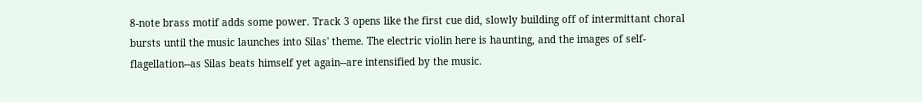8-note brass motif adds some power. Track 3 opens like the first cue did, slowly building off of intermittant choral bursts until the music launches into Silas' theme. The electric violin here is haunting, and the images of self-flagellation--as Silas beats himself yet again--are intensified by the music.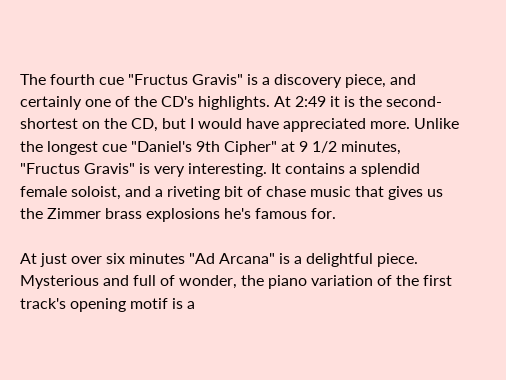The fourth cue "Fructus Gravis" is a discovery piece, and certainly one of the CD's highlights. At 2:49 it is the second-shortest on the CD, but I would have appreciated more. Unlike the longest cue "Daniel's 9th Cipher" at 9 1/2 minutes, "Fructus Gravis" is very interesting. It contains a splendid female soloist, and a riveting bit of chase music that gives us the Zimmer brass explosions he's famous for.

At just over six minutes "Ad Arcana" is a delightful piece. Mysterious and full of wonder, the piano variation of the first track's opening motif is a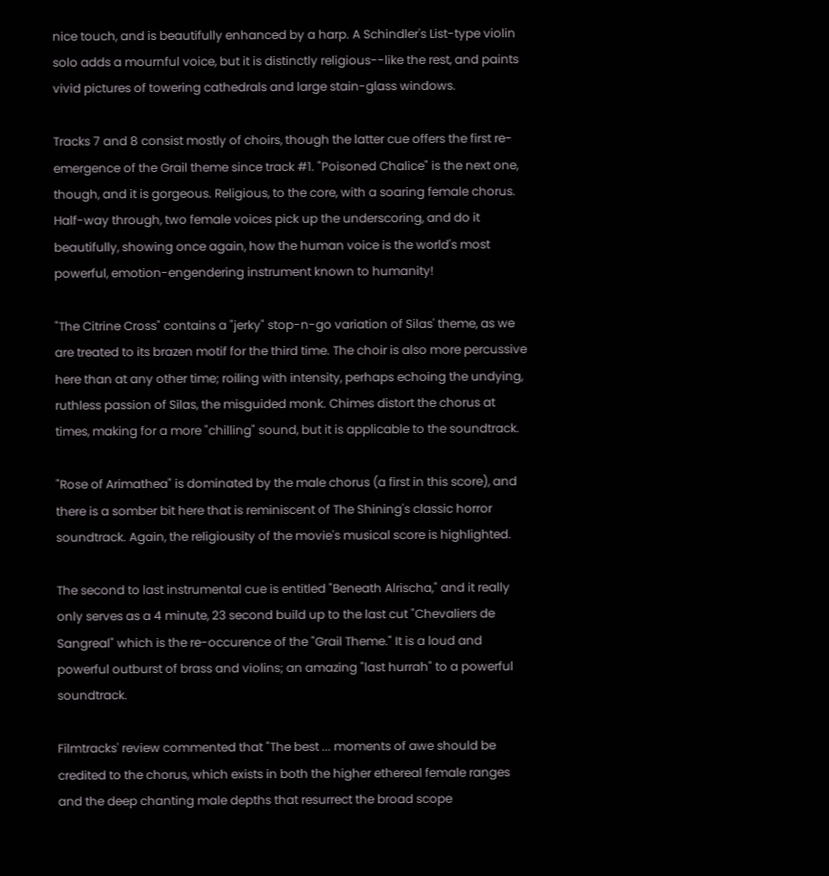nice touch, and is beautifully enhanced by a harp. A Schindler's List-type violin solo adds a mournful voice, but it is distinctly religious--like the rest, and paints vivid pictures of towering cathedrals and large stain-glass windows.

Tracks 7 and 8 consist mostly of choirs, though the latter cue offers the first re-emergence of the Grail theme since track #1. "Poisoned Chalice" is the next one, though, and it is gorgeous. Religious, to the core, with a soaring female chorus. Half-way through, two female voices pick up the underscoring, and do it beautifully, showing once again, how the human voice is the world's most powerful, emotion-engendering instrument known to humanity!

"The Citrine Cross" contains a "jerky" stop-n-go variation of Silas' theme, as we are treated to its brazen motif for the third time. The choir is also more percussive here than at any other time; roiling with intensity, perhaps echoing the undying, ruthless passion of Silas, the misguided monk. Chimes distort the chorus at times, making for a more "chilling" sound, but it is applicable to the soundtrack.

"Rose of Arimathea" is dominated by the male chorus (a first in this score), and there is a somber bit here that is reminiscent of The Shining's classic horror soundtrack. Again, the religiousity of the movie's musical score is highlighted.

The second to last instrumental cue is entitled "Beneath Alrischa," and it really only serves as a 4 minute, 23 second build up to the last cut "Chevaliers de Sangreal" which is the re-occurence of the "Grail Theme." It is a loud and powerful outburst of brass and violins; an amazing "last hurrah" to a powerful soundtrack.

Filmtracks' review commented that "The best ... moments of awe should be credited to the chorus, which exists in both the higher ethereal female ranges and the deep chanting male depths that resurrect the broad scope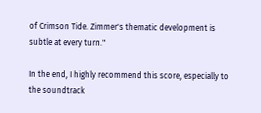of Crimson Tide. Zimmer's thematic development is subtle at every turn."

In the end, I highly recommend this score, especially to the soundtrack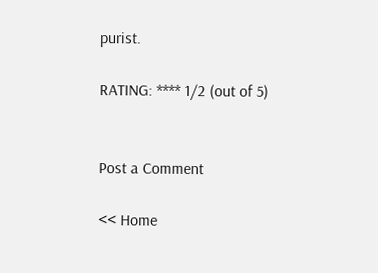purist.

RATING: **** 1/2 (out of 5)


Post a Comment

<< Home